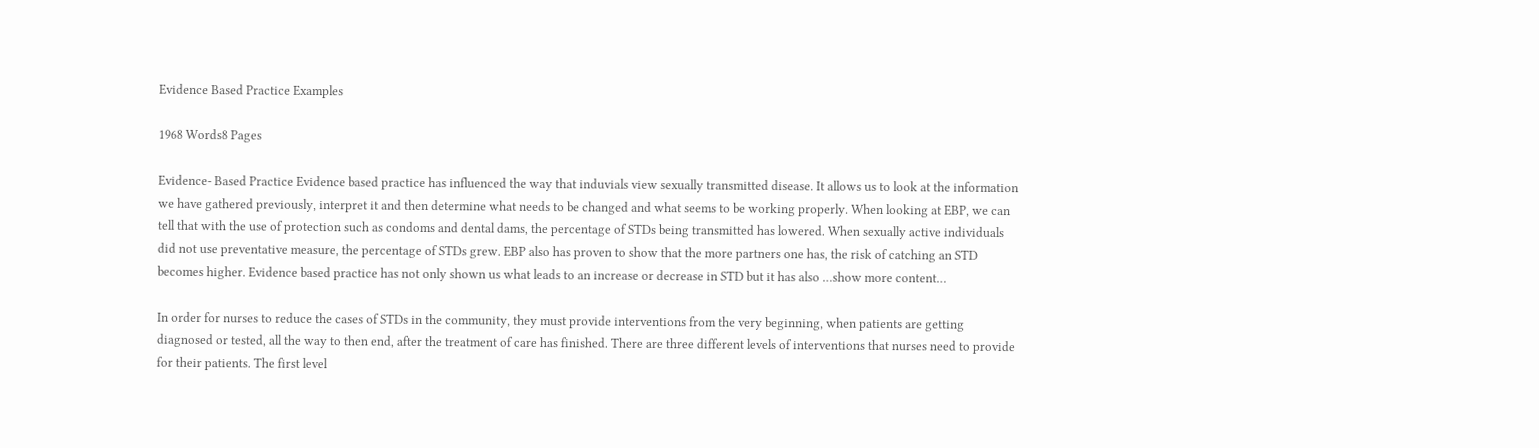Evidence Based Practice Examples

1968 Words8 Pages

Evidence- Based Practice Evidence based practice has influenced the way that induvials view sexually transmitted disease. It allows us to look at the information we have gathered previously, interpret it and then determine what needs to be changed and what seems to be working properly. When looking at EBP, we can tell that with the use of protection such as condoms and dental dams, the percentage of STDs being transmitted has lowered. When sexually active individuals did not use preventative measure, the percentage of STDs grew. EBP also has proven to show that the more partners one has, the risk of catching an STD becomes higher. Evidence based practice has not only shown us what leads to an increase or decrease in STD but it has also …show more content…

In order for nurses to reduce the cases of STDs in the community, they must provide interventions from the very beginning, when patients are getting diagnosed or tested, all the way to then end, after the treatment of care has finished. There are three different levels of interventions that nurses need to provide for their patients. The first level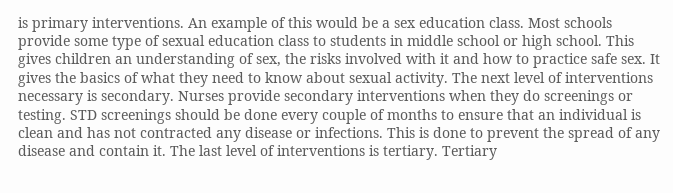is primary interventions. An example of this would be a sex education class. Most schools provide some type of sexual education class to students in middle school or high school. This gives children an understanding of sex, the risks involved with it and how to practice safe sex. It gives the basics of what they need to know about sexual activity. The next level of interventions necessary is secondary. Nurses provide secondary interventions when they do screenings or testing. STD screenings should be done every couple of months to ensure that an individual is clean and has not contracted any disease or infections. This is done to prevent the spread of any disease and contain it. The last level of interventions is tertiary. Tertiary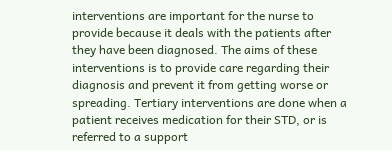interventions are important for the nurse to provide because it deals with the patients after they have been diagnosed. The aims of these interventions is to provide care regarding their diagnosis and prevent it from getting worse or spreading. Tertiary interventions are done when a patient receives medication for their STD, or is referred to a support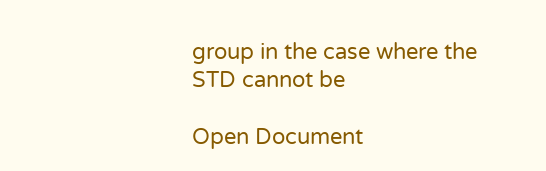group in the case where the STD cannot be

Open Document